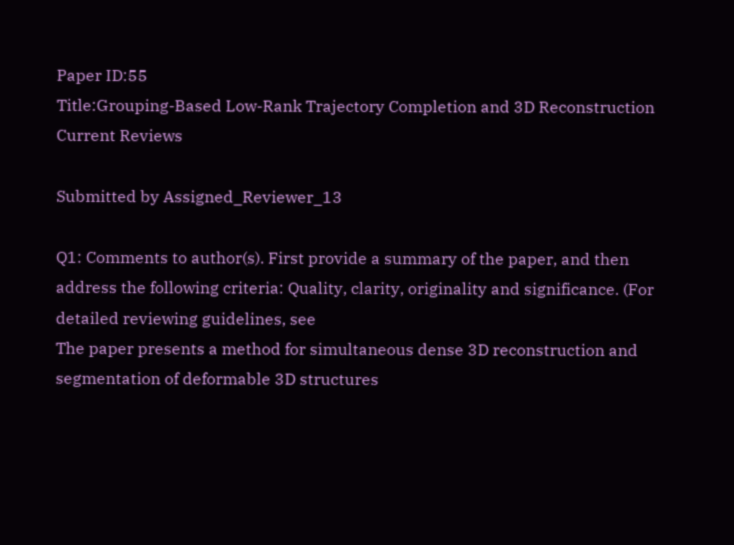Paper ID:55
Title:Grouping-Based Low-Rank Trajectory Completion and 3D Reconstruction
Current Reviews

Submitted by Assigned_Reviewer_13

Q1: Comments to author(s). First provide a summary of the paper, and then address the following criteria: Quality, clarity, originality and significance. (For detailed reviewing guidelines, see
The paper presents a method for simultaneous dense 3D reconstruction and segmentation of deformable 3D structures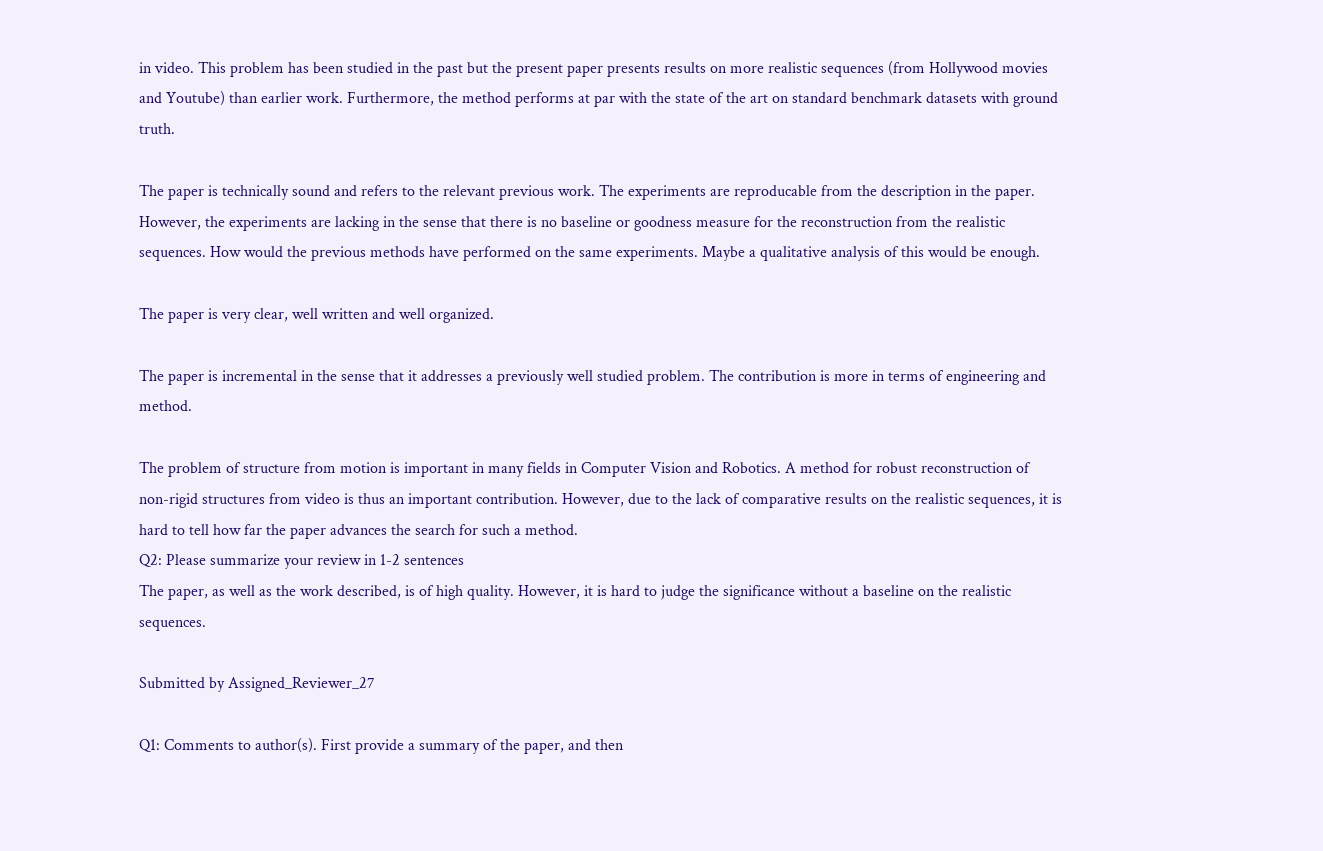in video. This problem has been studied in the past but the present paper presents results on more realistic sequences (from Hollywood movies and Youtube) than earlier work. Furthermore, the method performs at par with the state of the art on standard benchmark datasets with ground truth.

The paper is technically sound and refers to the relevant previous work. The experiments are reproducable from the description in the paper. However, the experiments are lacking in the sense that there is no baseline or goodness measure for the reconstruction from the realistic sequences. How would the previous methods have performed on the same experiments. Maybe a qualitative analysis of this would be enough.

The paper is very clear, well written and well organized.

The paper is incremental in the sense that it addresses a previously well studied problem. The contribution is more in terms of engineering and method.

The problem of structure from motion is important in many fields in Computer Vision and Robotics. A method for robust reconstruction of non-rigid structures from video is thus an important contribution. However, due to the lack of comparative results on the realistic sequences, it is hard to tell how far the paper advances the search for such a method.
Q2: Please summarize your review in 1-2 sentences
The paper, as well as the work described, is of high quality. However, it is hard to judge the significance without a baseline on the realistic sequences.

Submitted by Assigned_Reviewer_27

Q1: Comments to author(s). First provide a summary of the paper, and then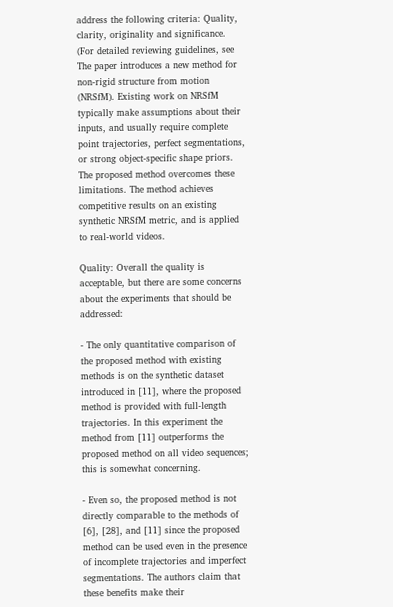address the following criteria: Quality, clarity, originality and significance. (For detailed reviewing guidelines, see
The paper introduces a new method for non-rigid structure from motion (NRSfM). Existing work on NRSfM typically make assumptions about their inputs, and usually require complete point trajectories, perfect segmentations, or strong object-specific shape priors. The proposed method overcomes these limitations. The method achieves competitive results on an existing synthetic NRSfM metric, and is applied to real-world videos.

Quality: Overall the quality is acceptable, but there are some concerns about the experiments that should be addressed:

- The only quantitative comparison of the proposed method with existing methods is on the synthetic dataset introduced in [11], where the proposed method is provided with full-length trajectories. In this experiment the method from [11] outperforms the proposed method on all video sequences; this is somewhat concerning.

- Even so, the proposed method is not directly comparable to the methods of [6], [28], and [11] since the proposed method can be used even in the presence of incomplete trajectories and imperfect segmentations. The authors claim that these benefits make their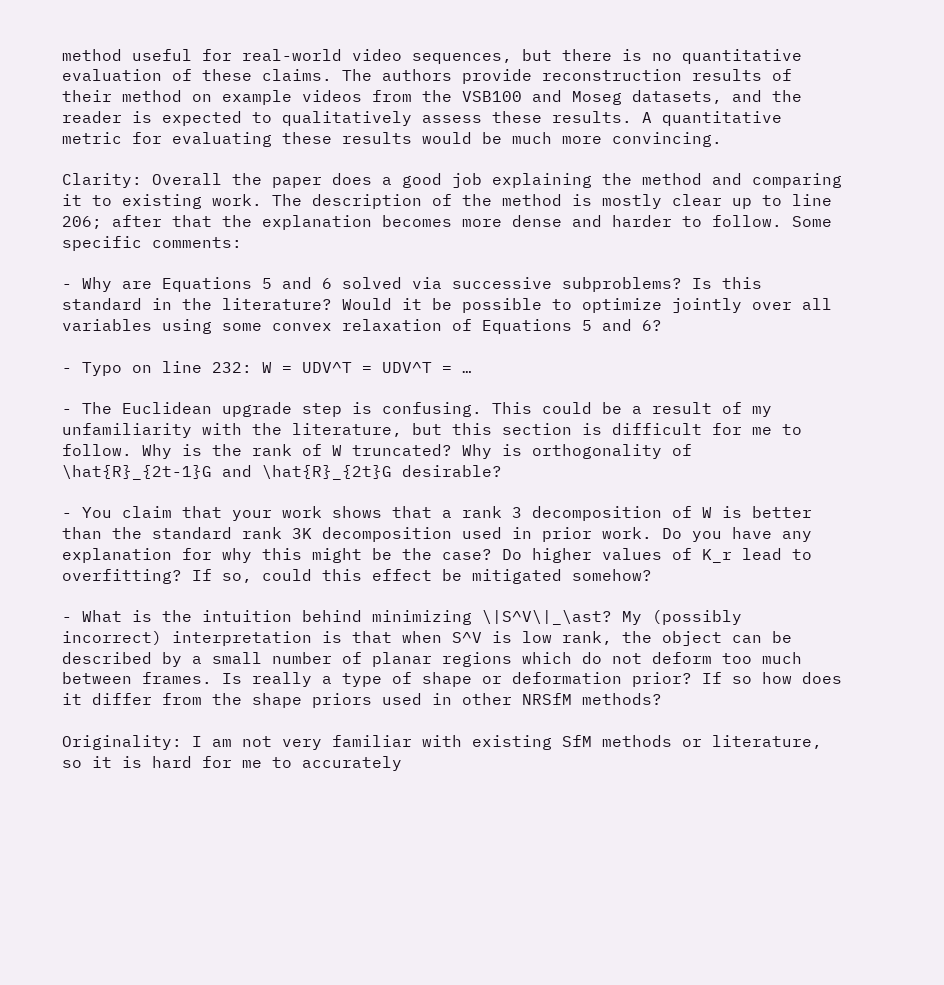method useful for real-world video sequences, but there is no quantitative evaluation of these claims. The authors provide reconstruction results of their method on example videos from the VSB100 and Moseg datasets, and the reader is expected to qualitatively assess these results. A quantitative metric for evaluating these results would be much more convincing.

Clarity: Overall the paper does a good job explaining the method and comparing it to existing work. The description of the method is mostly clear up to line 206; after that the explanation becomes more dense and harder to follow. Some specific comments:

- Why are Equations 5 and 6 solved via successive subproblems? Is this standard in the literature? Would it be possible to optimize jointly over all variables using some convex relaxation of Equations 5 and 6?

- Typo on line 232: W = UDV^T = UDV^T = …

- The Euclidean upgrade step is confusing. This could be a result of my unfamiliarity with the literature, but this section is difficult for me to follow. Why is the rank of W truncated? Why is orthogonality of \hat{R}_{2t-1}G and \hat{R}_{2t}G desirable?

- You claim that your work shows that a rank 3 decomposition of W is better than the standard rank 3K decomposition used in prior work. Do you have any explanation for why this might be the case? Do higher values of K_r lead to overfitting? If so, could this effect be mitigated somehow?

- What is the intuition behind minimizing \|S^V\|_\ast? My (possibly incorrect) interpretation is that when S^V is low rank, the object can be described by a small number of planar regions which do not deform too much between frames. Is really a type of shape or deformation prior? If so how does it differ from the shape priors used in other NRSfM methods?

Originality: I am not very familiar with existing SfM methods or literature, so it is hard for me to accurately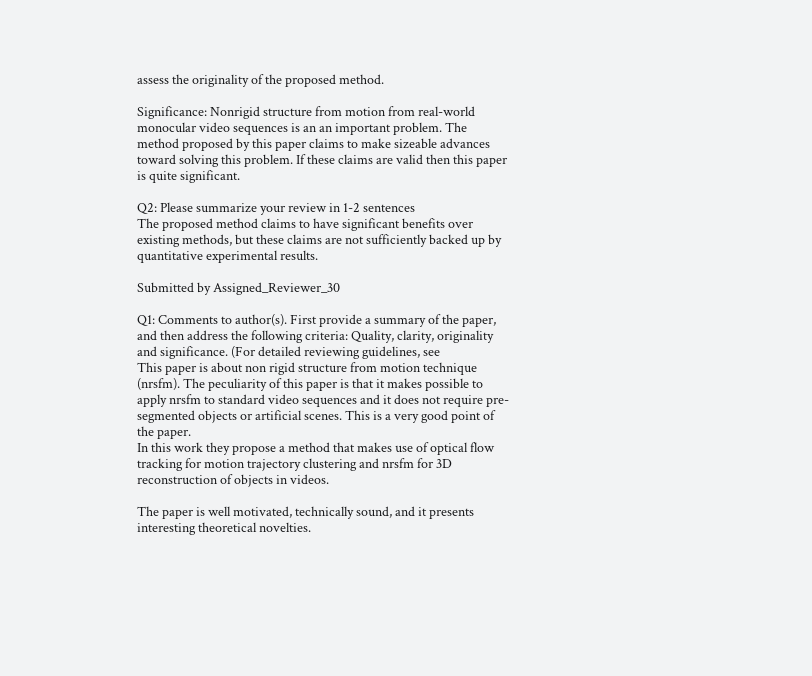assess the originality of the proposed method.

Significance: Nonrigid structure from motion from real-world monocular video sequences is an an important problem. The method proposed by this paper claims to make sizeable advances toward solving this problem. If these claims are valid then this paper is quite significant.

Q2: Please summarize your review in 1-2 sentences
The proposed method claims to have significant benefits over existing methods, but these claims are not sufficiently backed up by quantitative experimental results.

Submitted by Assigned_Reviewer_30

Q1: Comments to author(s). First provide a summary of the paper, and then address the following criteria: Quality, clarity, originality and significance. (For detailed reviewing guidelines, see
This paper is about non rigid structure from motion technique (nrsfm). The peculiarity of this paper is that it makes possible to apply nrsfm to standard video sequences and it does not require pre-segmented objects or artificial scenes. This is a very good point of the paper.
In this work they propose a method that makes use of optical flow tracking for motion trajectory clustering and nrsfm for 3D reconstruction of objects in videos.

The paper is well motivated, technically sound, and it presents interesting theoretical novelties.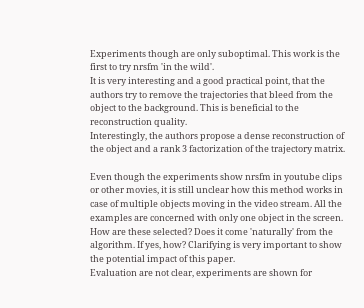Experiments though are only suboptimal. This work is the first to try nrsfm 'in the wild'.
It is very interesting and a good practical point, that the authors try to remove the trajectories that bleed from the object to the background. This is beneficial to the reconstruction quality.
Interestingly, the authors propose a dense reconstruction of the object and a rank 3 factorization of the trajectory matrix.

Even though the experiments show nrsfm in youtube clips or other movies, it is still unclear how this method works in case of multiple objects moving in the video stream. All the examples are concerned with only one object in the screen. How are these selected? Does it come 'naturally' from the algorithm. If yes, how? Clarifying is very important to show the potential impact of this paper.
Evaluation are not clear, experiments are shown for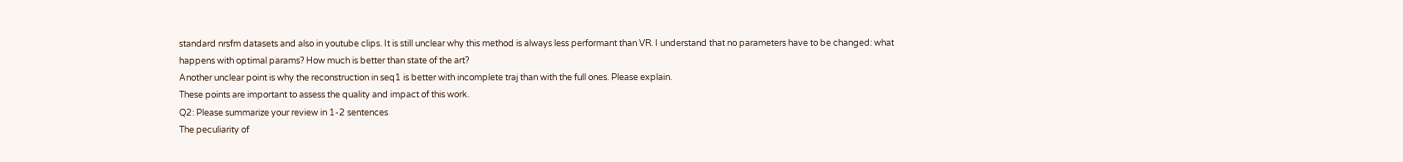standard nrsfm datasets and also in youtube clips. It is still unclear why this method is always less performant than VR. I understand that no parameters have to be changed: what happens with optimal params? How much is better than state of the art?
Another unclear point is why the reconstruction in seq1 is better with incomplete traj than with the full ones. Please explain.
These points are important to assess the quality and impact of this work.
Q2: Please summarize your review in 1-2 sentences
The peculiarity of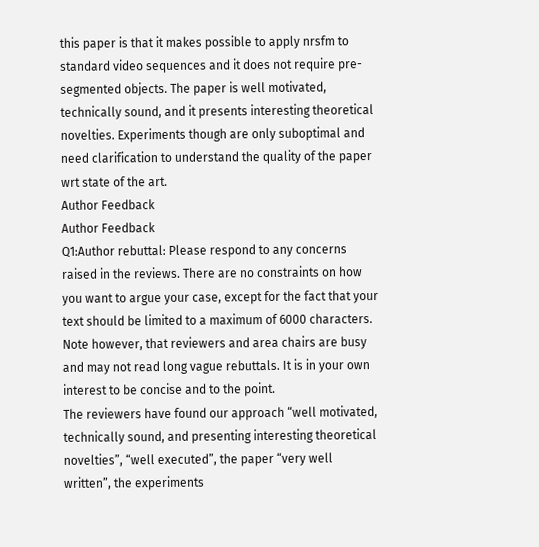this paper is that it makes possible to apply nrsfm to standard video sequences and it does not require pre-segmented objects. The paper is well motivated, technically sound, and it presents interesting theoretical novelties. Experiments though are only suboptimal and need clarification to understand the quality of the paper wrt state of the art.
Author Feedback
Author Feedback
Q1:Author rebuttal: Please respond to any concerns raised in the reviews. There are no constraints on how you want to argue your case, except for the fact that your text should be limited to a maximum of 6000 characters. Note however, that reviewers and area chairs are busy and may not read long vague rebuttals. It is in your own interest to be concise and to the point.
The reviewers have found our approach “well motivated, technically sound, and presenting interesting theoretical novelties”, “well executed”, the paper “very well written”, the experiments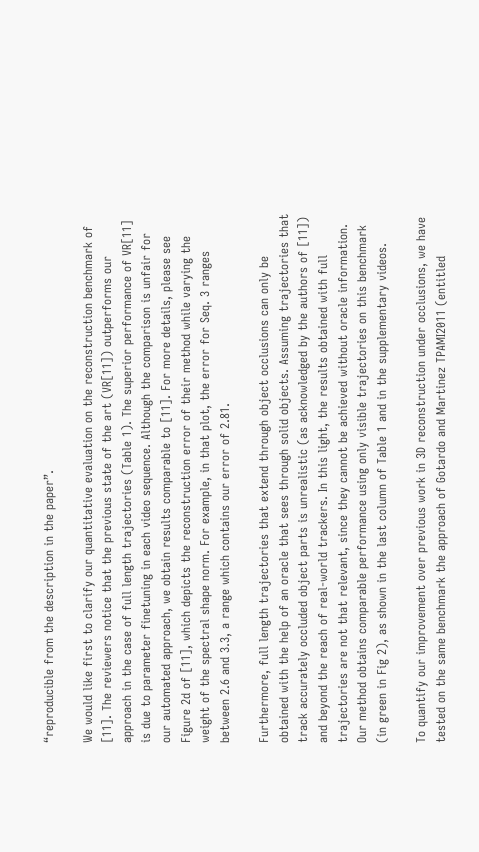“reproducible from the description in the paper”.

We would like first to clarify our quantitative evaluation on the reconstruction benchmark of [11]. The reviewers notice that the previous state of the art (VR[11]) outperforms our approach in the case of full length trajectories (Table 1). The superior performance of VR[11] is due to parameter finetuning in each video sequence. Although the comparison is unfair for our automated approach, we obtain results comparable to [11]. For more details, please see Figure 2d of [11], which depicts the reconstruction error of their method while varying the weight of the spectral shape norm. For example, in that plot, the error for Seq. 3 ranges between 2.6 and 3.3, a range which contains our error of 2.81.

Furthermore, full length trajectories that extend through object occlusions can only be obtained with the help of an oracle that sees through solid objects. Assuming trajectories that track accurately occluded object parts is unrealistic (as acknowledged by the authors of [11]) and beyond the reach of real-world trackers. In this light, the results obtained with full trajectories are not that relevant, since they cannot be achieved without oracle information. Our method obtains comparable performance using only visible trajectories on this benchmark (in green in Fig 2), as shown in the last column of Table 1 and in the supplementary videos.

To quantify our improvement over previous work in 3D reconstruction under occlusions, we have tested on the same benchmark the approach of Gotardo and Martinez TPAMI2011 (entitled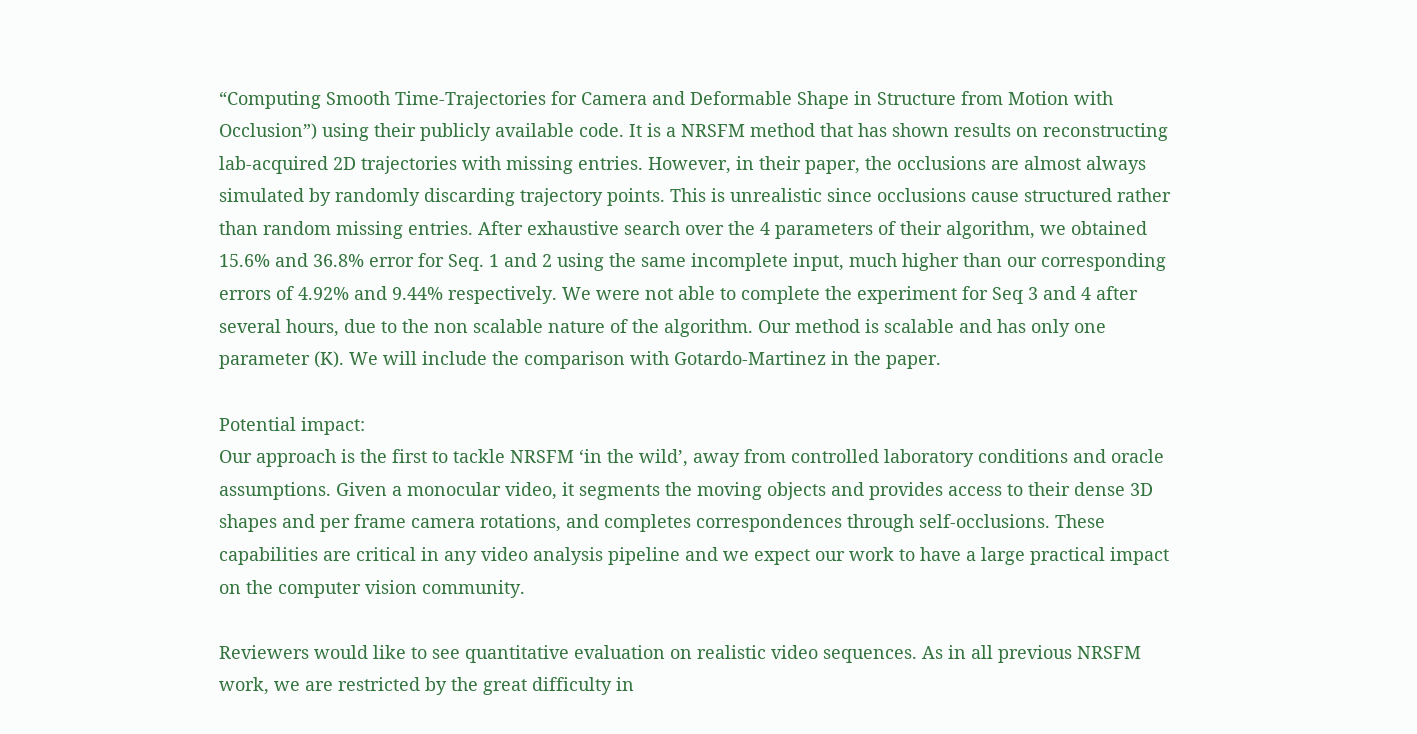“Computing Smooth Time-Trajectories for Camera and Deformable Shape in Structure from Motion with Occlusion”) using their publicly available code. It is a NRSFM method that has shown results on reconstructing lab-acquired 2D trajectories with missing entries. However, in their paper, the occlusions are almost always simulated by randomly discarding trajectory points. This is unrealistic since occlusions cause structured rather than random missing entries. After exhaustive search over the 4 parameters of their algorithm, we obtained 15.6% and 36.8% error for Seq. 1 and 2 using the same incomplete input, much higher than our corresponding errors of 4.92% and 9.44% respectively. We were not able to complete the experiment for Seq 3 and 4 after several hours, due to the non scalable nature of the algorithm. Our method is scalable and has only one parameter (K). We will include the comparison with Gotardo-Martinez in the paper.

Potential impact:
Our approach is the first to tackle NRSFM ‘in the wild’, away from controlled laboratory conditions and oracle assumptions. Given a monocular video, it segments the moving objects and provides access to their dense 3D shapes and per frame camera rotations, and completes correspondences through self-occlusions. These capabilities are critical in any video analysis pipeline and we expect our work to have a large practical impact on the computer vision community.

Reviewers would like to see quantitative evaluation on realistic video sequences. As in all previous NRSFM work, we are restricted by the great difficulty in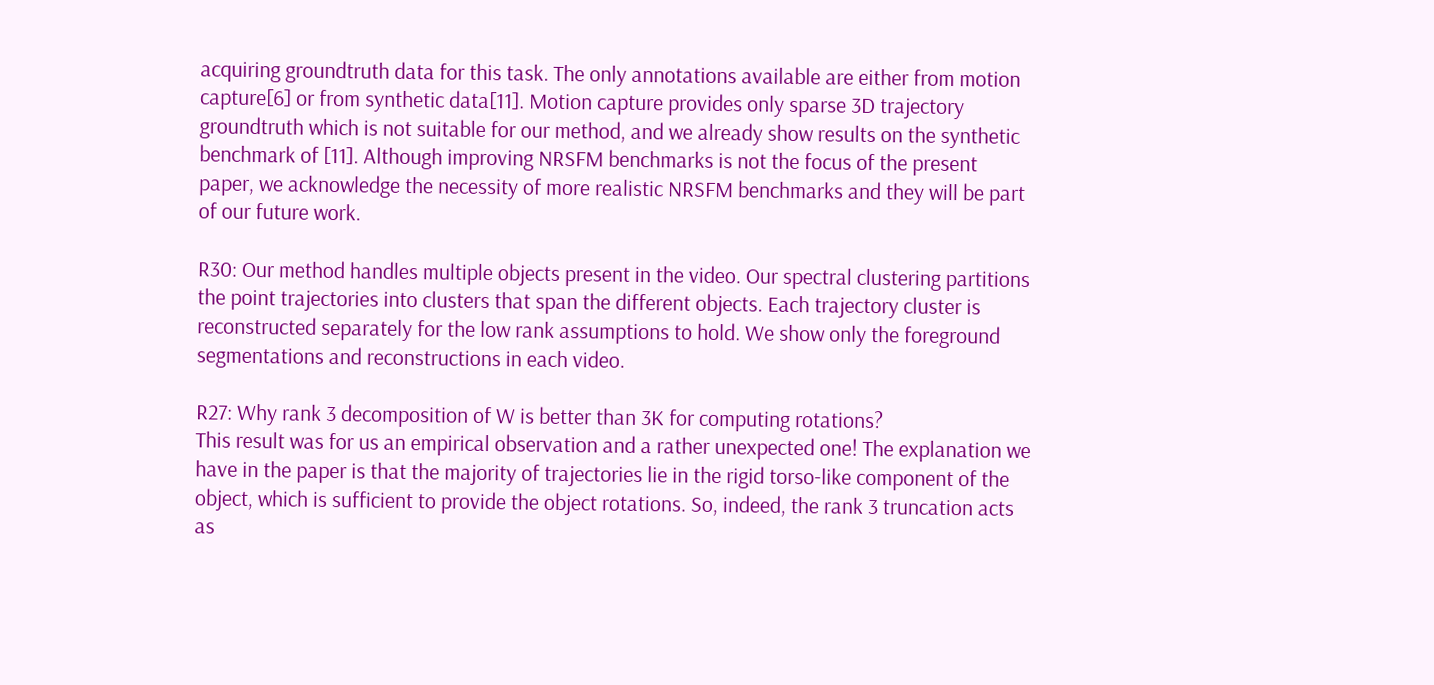acquiring groundtruth data for this task. The only annotations available are either from motion capture[6] or from synthetic data[11]. Motion capture provides only sparse 3D trajectory groundtruth which is not suitable for our method, and we already show results on the synthetic benchmark of [11]. Although improving NRSFM benchmarks is not the focus of the present paper, we acknowledge the necessity of more realistic NRSFM benchmarks and they will be part of our future work.

R30: Our method handles multiple objects present in the video. Our spectral clustering partitions the point trajectories into clusters that span the different objects. Each trajectory cluster is reconstructed separately for the low rank assumptions to hold. We show only the foreground segmentations and reconstructions in each video.

R27: Why rank 3 decomposition of W is better than 3K for computing rotations?
This result was for us an empirical observation and a rather unexpected one! The explanation we have in the paper is that the majority of trajectories lie in the rigid torso-like component of the object, which is sufficient to provide the object rotations. So, indeed, the rank 3 truncation acts as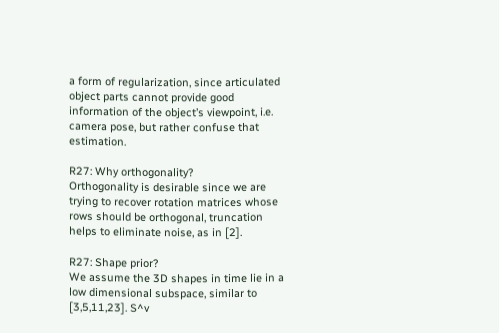a form of regularization, since articulated object parts cannot provide good information of the object’s viewpoint, i.e. camera pose, but rather confuse that estimation.

R27: Why orthogonality?
Orthogonality is desirable since we are trying to recover rotation matrices whose rows should be orthogonal, truncation helps to eliminate noise, as in [2].

R27: Shape prior?
We assume the 3D shapes in time lie in a low dimensional subspace, similar to [3,5,11,23]. S^v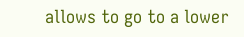allows to go to a lower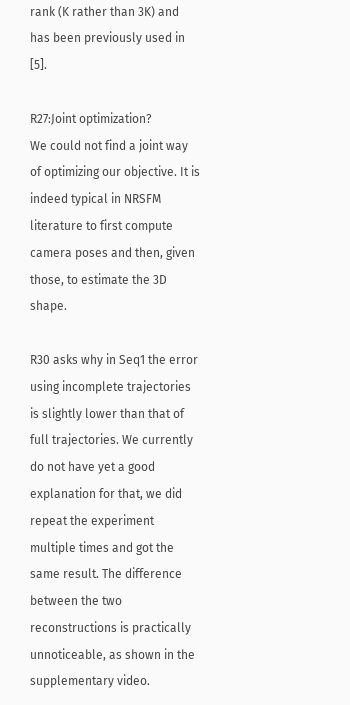rank (K rather than 3K) and has been previously used in [5].

R27:Joint optimization?
We could not find a joint way of optimizing our objective. It is indeed typical in NRSFM literature to first compute camera poses and then, given those, to estimate the 3D shape.

R30 asks why in Seq1 the error using incomplete trajectories is slightly lower than that of full trajectories. We currently do not have yet a good explanation for that, we did repeat the experiment multiple times and got the same result. The difference between the two reconstructions is practically unnoticeable, as shown in the supplementary video.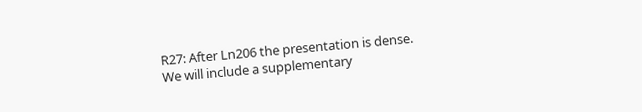R27: After Ln206 the presentation is dense.
We will include a supplementary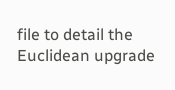file to detail the Euclidean upgrade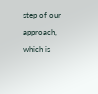step of our approach, which is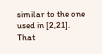similar to the one used in [2,21]. That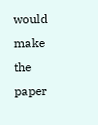would make the paper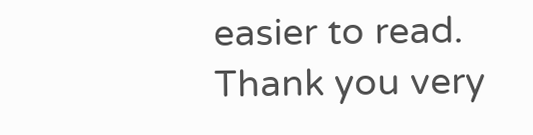easier to read.
Thank you very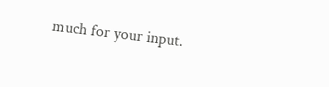much for your input.